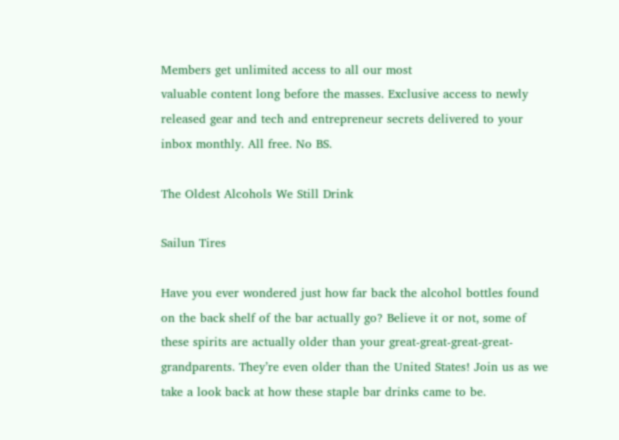Members get unlimited access to all our most
valuable content long before the masses. Exclusive access to newly released gear and tech and entrepreneur secrets delivered to your inbox monthly. All free. No BS.

The Oldest Alcohols We Still Drink

Sailun Tires

Have you ever wondered just how far back the alcohol bottles found on the back shelf of the bar actually go? Believe it or not, some of these spirits are actually older than your great-great-great-great-grandparents. They’re even older than the United States! Join us as we take a look back at how these staple bar drinks came to be.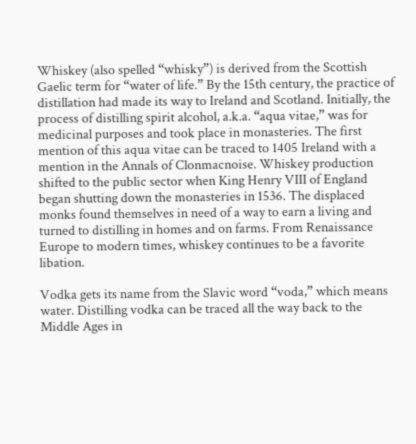Whiskey (also spelled “whisky”) is derived from the Scottish Gaelic term for “water of life.” By the 15th century, the practice of distillation had made its way to Ireland and Scotland. Initially, the process of distilling spirit alcohol, a.k.a. “aqua vitae,” was for medicinal purposes and took place in monasteries. The first mention of this aqua vitae can be traced to 1405 Ireland with a mention in the Annals of Clonmacnoise. Whiskey production shifted to the public sector when King Henry VIII of England began shutting down the monasteries in 1536. The displaced monks found themselves in need of a way to earn a living and turned to distilling in homes and on farms. From Renaissance Europe to modern times, whiskey continues to be a favorite libation.

Vodka gets its name from the Slavic word “voda,” which means water. Distilling vodka can be traced all the way back to the Middle Ages in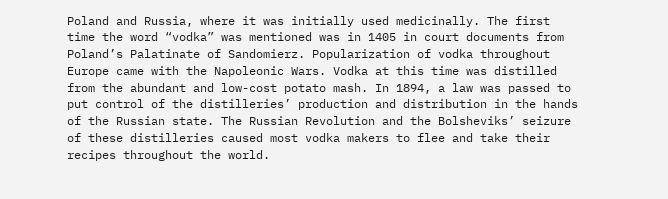Poland and Russia, where it was initially used medicinally. The first time the word “vodka” was mentioned was in 1405 in court documents from Poland’s Palatinate of Sandomierz. Popularization of vodka throughout Europe came with the Napoleonic Wars. Vodka at this time was distilled from the abundant and low-cost potato mash. In 1894, a law was passed to put control of the distilleries’ production and distribution in the hands of the Russian state. The Russian Revolution and the Bolsheviks’ seizure of these distilleries caused most vodka makers to flee and take their recipes throughout the world.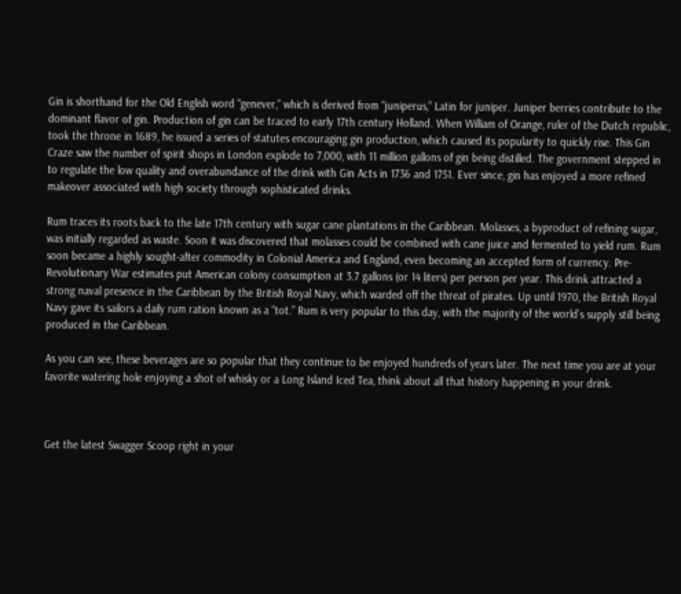Gin is shorthand for the Old English word “genever,” which is derived from “juniperus,” Latin for juniper. Juniper berries contribute to the dominant flavor of gin. Production of gin can be traced to early 17th century Holland. When William of Orange, ruler of the Dutch republic, took the throne in 1689, he issued a series of statutes encouraging gin production, which caused its popularity to quickly rise. This Gin Craze saw the number of spirit shops in London explode to 7,000, with 11 million gallons of gin being distilled. The government stepped in to regulate the low quality and overabundance of the drink with Gin Acts in 1736 and 1751. Ever since, gin has enjoyed a more refined makeover associated with high society through sophisticated drinks.

Rum traces its roots back to the late 17th century with sugar cane plantations in the Caribbean. Molasses, a byproduct of refining sugar, was initially regarded as waste. Soon it was discovered that molasses could be combined with cane juice and fermented to yield rum. Rum soon became a highly sought-after commodity in Colonial America and England, even becoming an accepted form of currency. Pre-Revolutionary War estimates put American colony consumption at 3.7 gallons (or 14 liters) per person per year. This drink attracted a strong naval presence in the Caribbean by the British Royal Navy, which warded off the threat of pirates. Up until 1970, the British Royal Navy gave its sailors a daily rum ration known as a “tot.” Rum is very popular to this day, with the majority of the world’s supply still being produced in the Caribbean.

As you can see, these beverages are so popular that they continue to be enjoyed hundreds of years later. The next time you are at your favorite watering hole enjoying a shot of whisky or a Long Island Iced Tea, think about all that history happening in your drink.



Get the latest Swagger Scoop right in your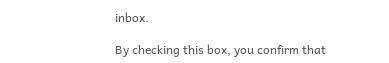inbox.

By checking this box, you confirm that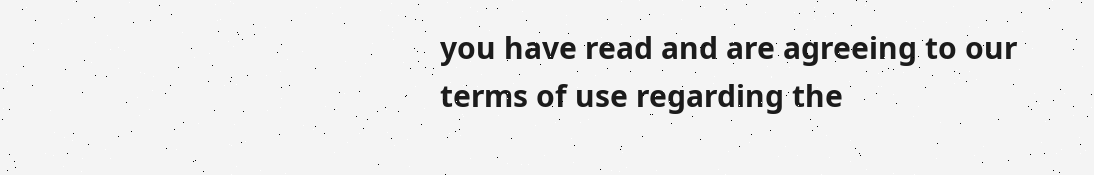you have read and are agreeing to our terms of use regarding the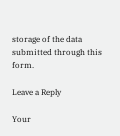storage of the data submitted through this form.

Leave a Reply

Your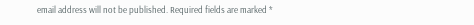email address will not be published. Required fields are marked *